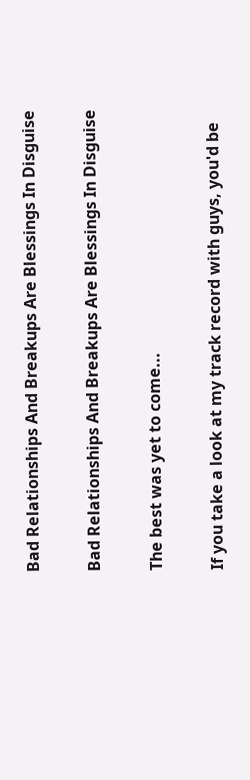Bad Relationships And Breakups Are Blessings In Disguise

Bad Relationships And Breakups Are Blessings In Disguise

The best was yet to come...

If you take a look at my track record with guys, you'd be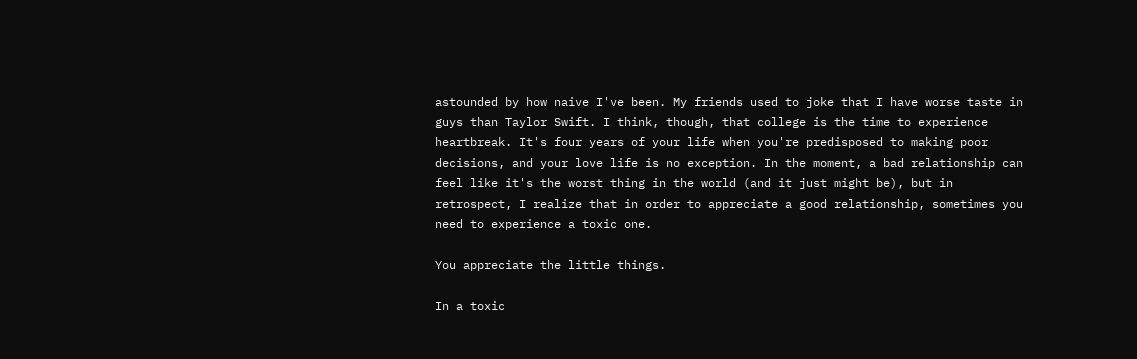astounded by how naive I've been. My friends used to joke that I have worse taste in guys than Taylor Swift. I think, though, that college is the time to experience heartbreak. It's four years of your life when you're predisposed to making poor decisions, and your love life is no exception. In the moment, a bad relationship can feel like it's the worst thing in the world (and it just might be), but in retrospect, I realize that in order to appreciate a good relationship, sometimes you need to experience a toxic one.

You appreciate the little things.

In a toxic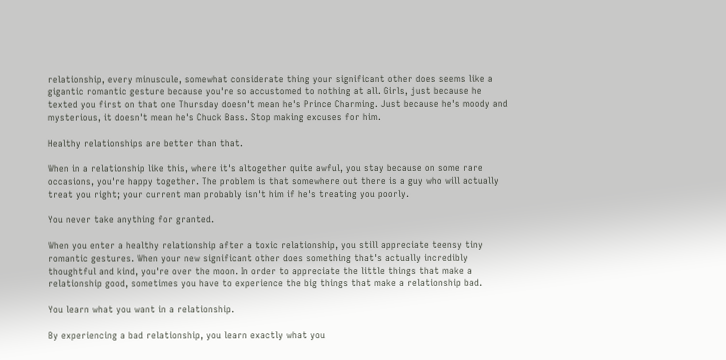relationship, every minuscule, somewhat considerate thing your significant other does seems like a gigantic romantic gesture because you're so accustomed to nothing at all. Girls, just because he texted you first on that one Thursday doesn't mean he's Prince Charming. Just because he's moody and mysterious, it doesn't mean he's Chuck Bass. Stop making excuses for him.

Healthy relationships are better than that.

When in a relationship like this, where it's altogether quite awful, you stay because on some rare occasions, you're happy together. The problem is that somewhere out there is a guy who will actually treat you right; your current man probably isn't him if he's treating you poorly.

You never take anything for granted.

When you enter a healthy relationship after a toxic relationship, you still appreciate teensy tiny romantic gestures. When your new significant other does something that's actually incredibly thoughtful and kind, you're over the moon. In order to appreciate the little things that make a relationship good, sometimes you have to experience the big things that make a relationship bad.

You learn what you want in a relationship.

By experiencing a bad relationship, you learn exactly what you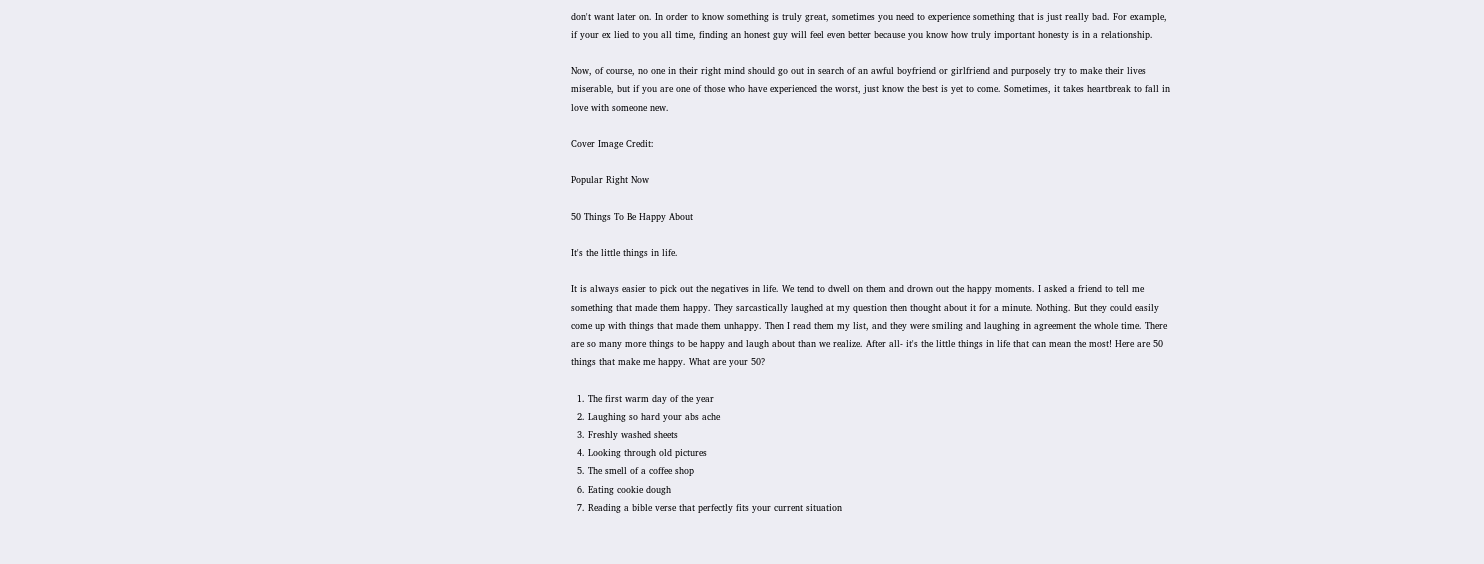don't want later on. In order to know something is truly great, sometimes you need to experience something that is just really bad. For example, if your ex lied to you all time, finding an honest guy will feel even better because you know how truly important honesty is in a relationship.

Now, of course, no one in their right mind should go out in search of an awful boyfriend or girlfriend and purposely try to make their lives miserable, but if you are one of those who have experienced the worst, just know the best is yet to come. Sometimes, it takes heartbreak to fall in love with someone new.

Cover Image Credit:

Popular Right Now

50 Things To Be Happy About

It's the little things in life.

It is always easier to pick out the negatives in life. We tend to dwell on them and drown out the happy moments. I asked a friend to tell me something that made them happy. They sarcastically laughed at my question then thought about it for a minute. Nothing. But they could easily come up with things that made them unhappy. Then I read them my list, and they were smiling and laughing in agreement the whole time. There are so many more things to be happy and laugh about than we realize. After all- it's the little things in life that can mean the most! Here are 50 things that make me happy. What are your 50?

  1. The first warm day of the year
  2. Laughing so hard your abs ache
  3. Freshly washed sheets
  4. Looking through old pictures
  5. The smell of a coffee shop
  6. Eating cookie dough
  7. Reading a bible verse that perfectly fits your current situation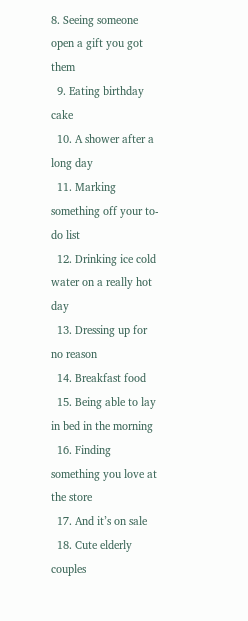8. Seeing someone open a gift you got them
  9. Eating birthday cake
  10. A shower after a long day
  11. Marking something off your to-do list
  12. Drinking ice cold water on a really hot day
  13. Dressing up for no reason
  14. Breakfast food
  15. Being able to lay in bed in the morning
  16. Finding something you love at the store
  17. And it’s on sale
  18. Cute elderly couples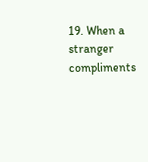19. When a stranger compliments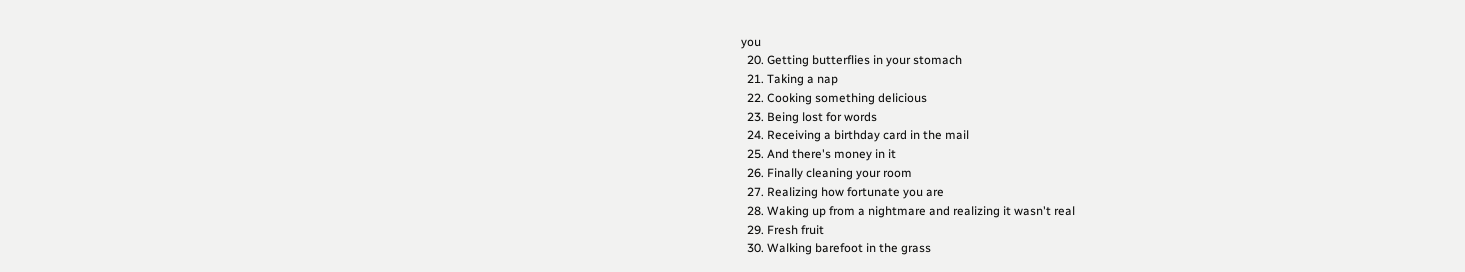you
  20. Getting butterflies in your stomach
  21. Taking a nap
  22. Cooking something delicious
  23. Being lost for words
  24. Receiving a birthday card in the mail
  25. And there's money in it
  26. Finally cleaning your room
  27. Realizing how fortunate you are
  28. Waking up from a nightmare and realizing it wasn't real
  29. Fresh fruit
  30. Walking barefoot in the grass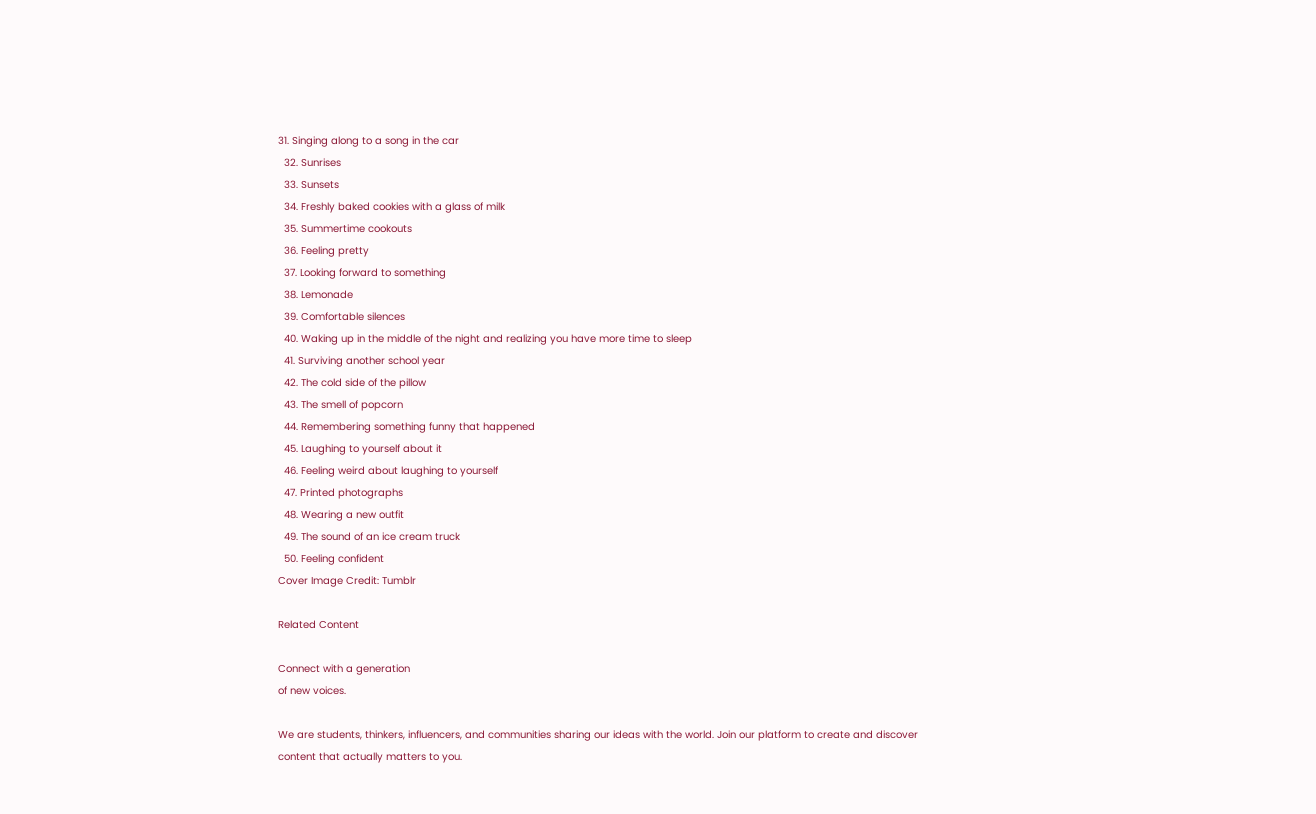31. Singing along to a song in the car
  32. Sunrises
  33. Sunsets
  34. Freshly baked cookies with a glass of milk
  35. Summertime cookouts
  36. Feeling pretty
  37. Looking forward to something
  38. Lemonade
  39. Comfortable silences
  40. Waking up in the middle of the night and realizing you have more time to sleep
  41. Surviving another school year
  42. The cold side of the pillow
  43. The smell of popcorn
  44. Remembering something funny that happened
  45. Laughing to yourself about it
  46. Feeling weird about laughing to yourself
  47. Printed photographs
  48. Wearing a new outfit
  49. The sound of an ice cream truck
  50. Feeling confident
Cover Image Credit: Tumblr

Related Content

Connect with a generation
of new voices.

We are students, thinkers, influencers, and communities sharing our ideas with the world. Join our platform to create and discover content that actually matters to you.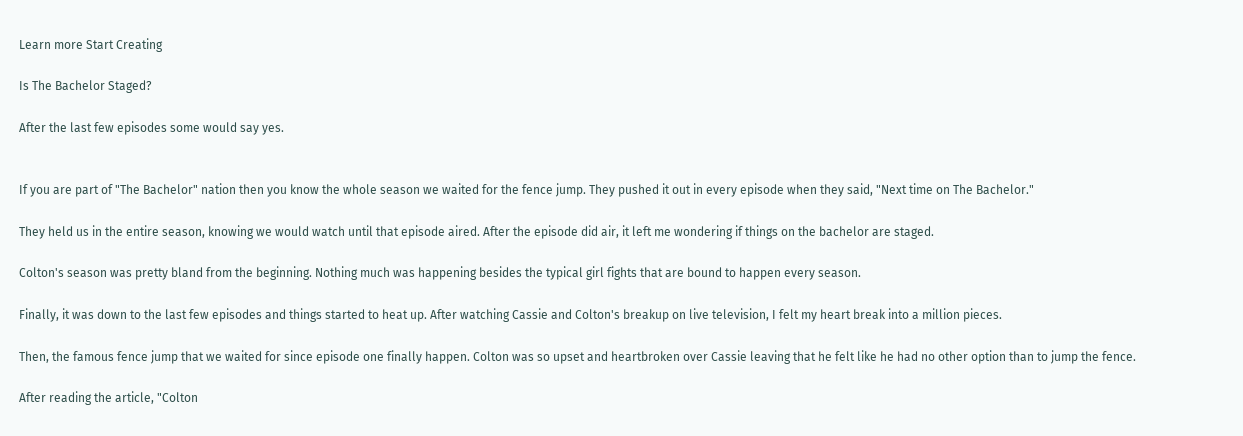Learn more Start Creating

Is The Bachelor Staged?

After the last few episodes some would say yes.


If you are part of "The Bachelor" nation then you know the whole season we waited for the fence jump. They pushed it out in every episode when they said, "Next time on The Bachelor."

They held us in the entire season, knowing we would watch until that episode aired. After the episode did air, it left me wondering if things on the bachelor are staged.

Colton's season was pretty bland from the beginning. Nothing much was happening besides the typical girl fights that are bound to happen every season.

Finally, it was down to the last few episodes and things started to heat up. After watching Cassie and Colton's breakup on live television, I felt my heart break into a million pieces.

Then, the famous fence jump that we waited for since episode one finally happen. Colton was so upset and heartbroken over Cassie leaving that he felt like he had no other option than to jump the fence.

After reading the article, "Colton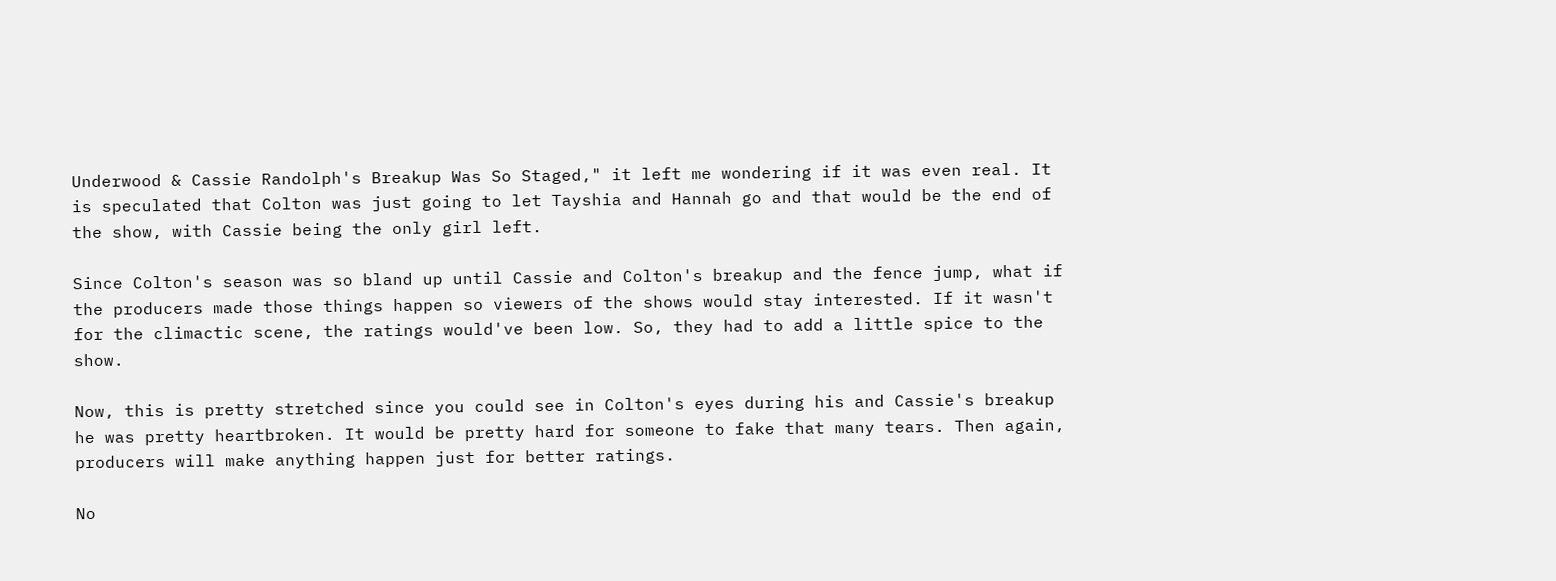Underwood & Cassie Randolph's Breakup Was So Staged," it left me wondering if it was even real. It is speculated that Colton was just going to let Tayshia and Hannah go and that would be the end of the show, with Cassie being the only girl left.

Since Colton's season was so bland up until Cassie and Colton's breakup and the fence jump, what if the producers made those things happen so viewers of the shows would stay interested. If it wasn't for the climactic scene, the ratings would've been low. So, they had to add a little spice to the show.

Now, this is pretty stretched since you could see in Colton's eyes during his and Cassie's breakup he was pretty heartbroken. It would be pretty hard for someone to fake that many tears. Then again, producers will make anything happen just for better ratings.

No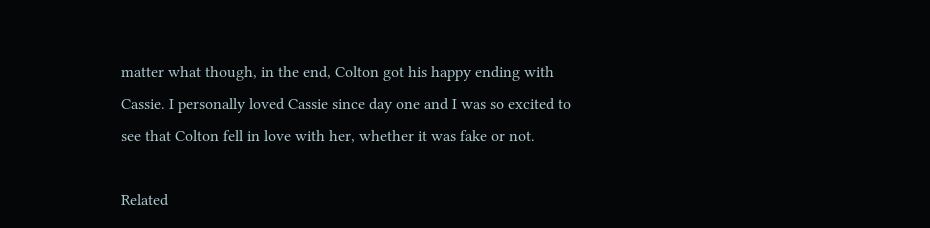matter what though, in the end, Colton got his happy ending with Cassie. I personally loved Cassie since day one and I was so excited to see that Colton fell in love with her, whether it was fake or not.

Related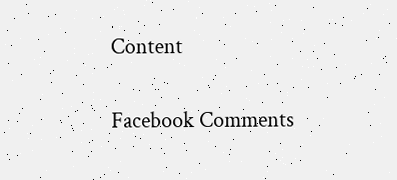Content

Facebook Comments